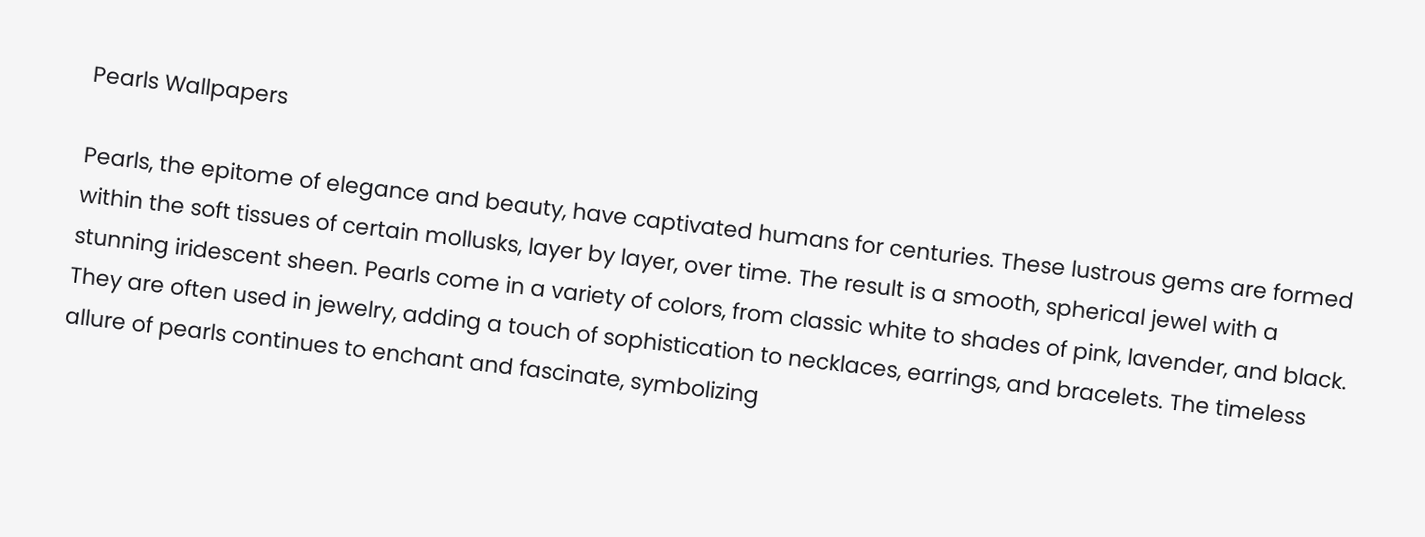Pearls Wallpapers

Pearls, the epitome of elegance and beauty, have captivated humans for centuries. These lustrous gems are formed within the soft tissues of certain mollusks, layer by layer, over time. The result is a smooth, spherical jewel with a stunning iridescent sheen. Pearls come in a variety of colors, from classic white to shades of pink, lavender, and black. They are often used in jewelry, adding a touch of sophistication to necklaces, earrings, and bracelets. The timeless allure of pearls continues to enchant and fascinate, symbolizing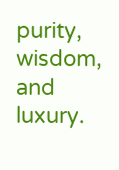purity, wisdom, and luxury.